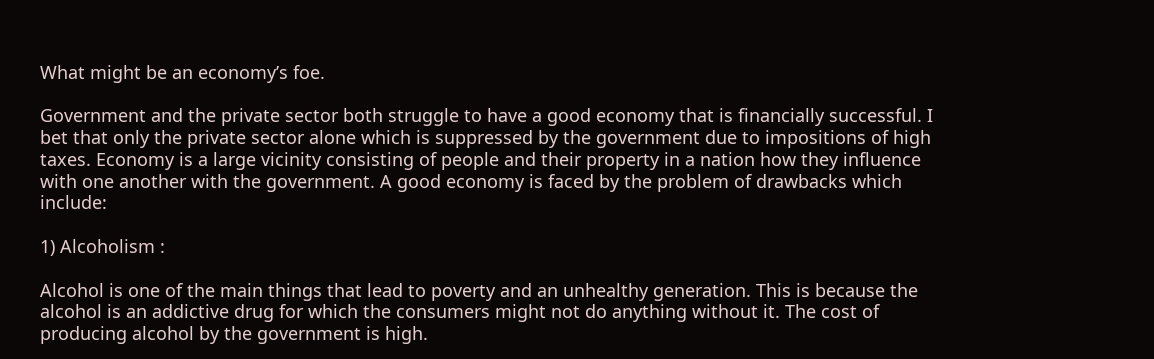What might be an economy’s foe.

Government and the private sector both struggle to have a good economy that is financially successful. I bet that only the private sector alone which is suppressed by the government due to impositions of high taxes. Economy is a large vicinity consisting of people and their property in a nation how they influence with one another with the government. A good economy is faced by the problem of drawbacks which include:

1) Alcoholism :

Alcohol is one of the main things that lead to poverty and an unhealthy generation. This is because the alcohol is an addictive drug for which the consumers might not do anything without it. The cost of producing alcohol by the government is high.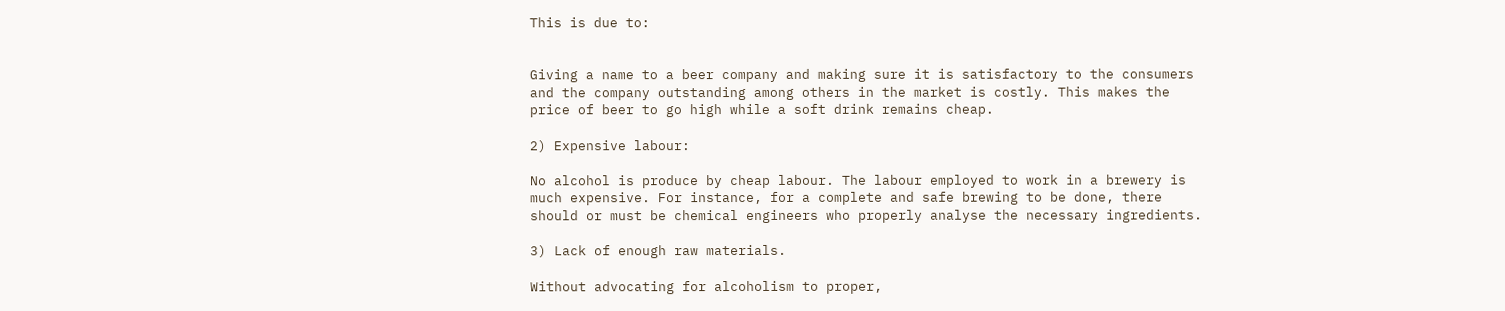This is due to:


Giving a name to a beer company and making sure it is satisfactory to the consumers and the company outstanding among others in the market is costly. This makes the price of beer to go high while a soft drink remains cheap.

2) Expensive labour:

No alcohol is produce by cheap labour. The labour employed to work in a brewery is much expensive. For instance, for a complete and safe brewing to be done, there should or must be chemical engineers who properly analyse the necessary ingredients.

3) Lack of enough raw materials.

Without advocating for alcoholism to proper,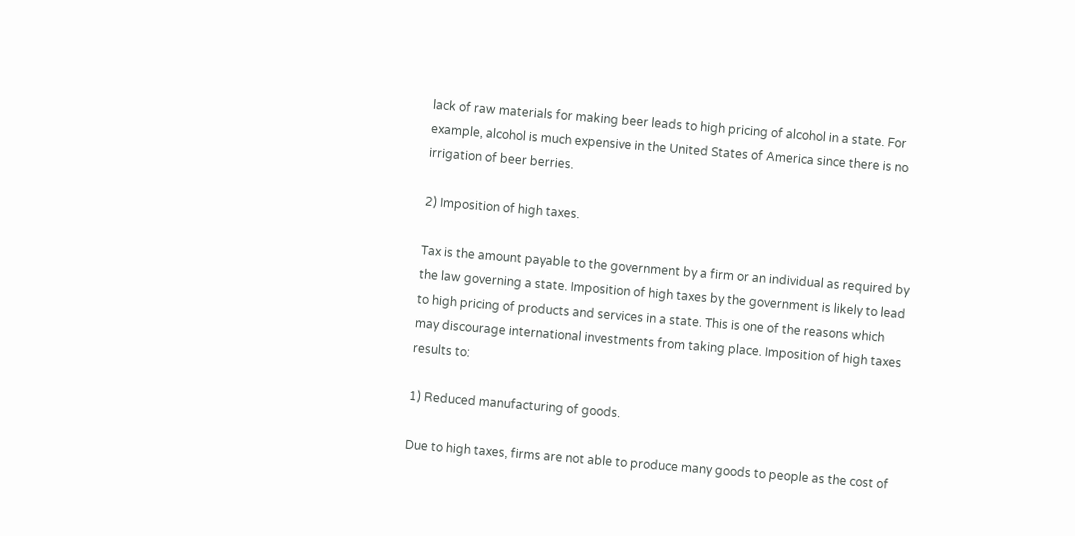lack of raw materials for making beer leads to high pricing of alcohol in a state. For example, alcohol is much expensive in the United States of America since there is no irrigation of beer berries.

2) Imposition of high taxes.

Tax is the amount payable to the government by a firm or an individual as required by the law governing a state. Imposition of high taxes by the government is likely to lead to high pricing of products and services in a state. This is one of the reasons which may discourage international investments from taking place. Imposition of high taxes results to:

1) Reduced manufacturing of goods.

Due to high taxes, firms are not able to produce many goods to people as the cost of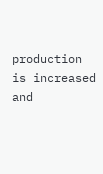production is increased and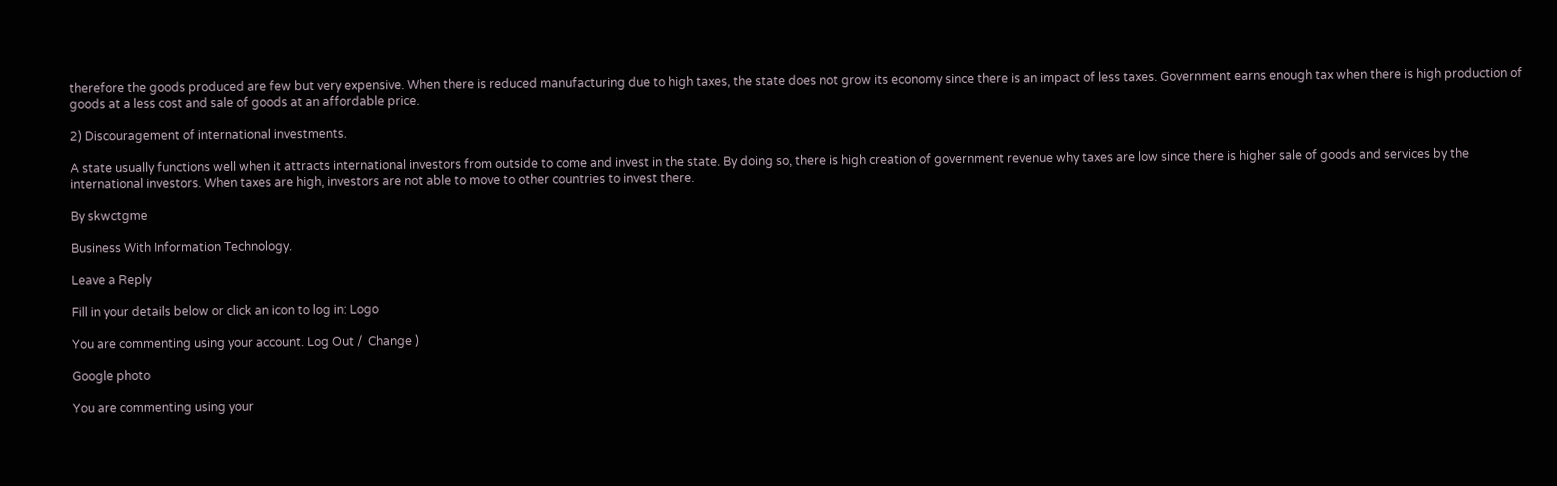therefore the goods produced are few but very expensive. When there is reduced manufacturing due to high taxes, the state does not grow its economy since there is an impact of less taxes. Government earns enough tax when there is high production of goods at a less cost and sale of goods at an affordable price.

2) Discouragement of international investments.

A state usually functions well when it attracts international investors from outside to come and invest in the state. By doing so, there is high creation of government revenue why taxes are low since there is higher sale of goods and services by the international investors. When taxes are high, investors are not able to move to other countries to invest there.

By skwctgme

Business With Information Technology.

Leave a Reply

Fill in your details below or click an icon to log in: Logo

You are commenting using your account. Log Out /  Change )

Google photo

You are commenting using your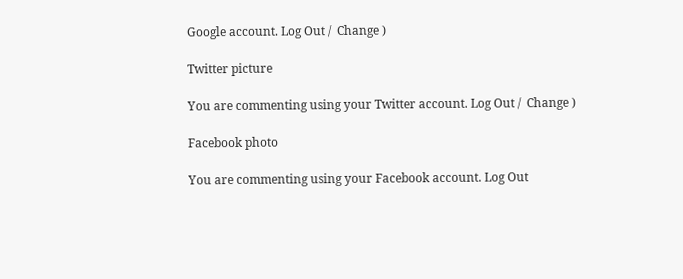Google account. Log Out /  Change )

Twitter picture

You are commenting using your Twitter account. Log Out /  Change )

Facebook photo

You are commenting using your Facebook account. Log Out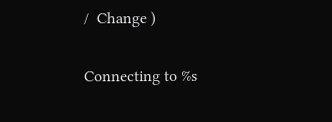/  Change )

Connecting to %s